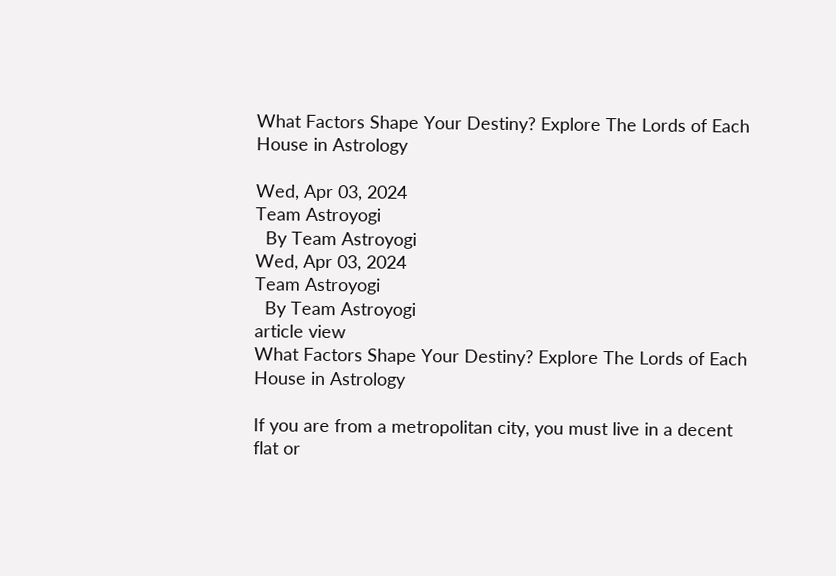What Factors Shape Your Destiny? Explore The Lords of Each House in Astrology

Wed, Apr 03, 2024
Team Astroyogi
  By Team Astroyogi
Wed, Apr 03, 2024
Team Astroyogi
  By Team Astroyogi
article view
What Factors Shape Your Destiny? Explore The Lords of Each House in Astrology

If you are from a metropolitan city, you must live in a decent flat or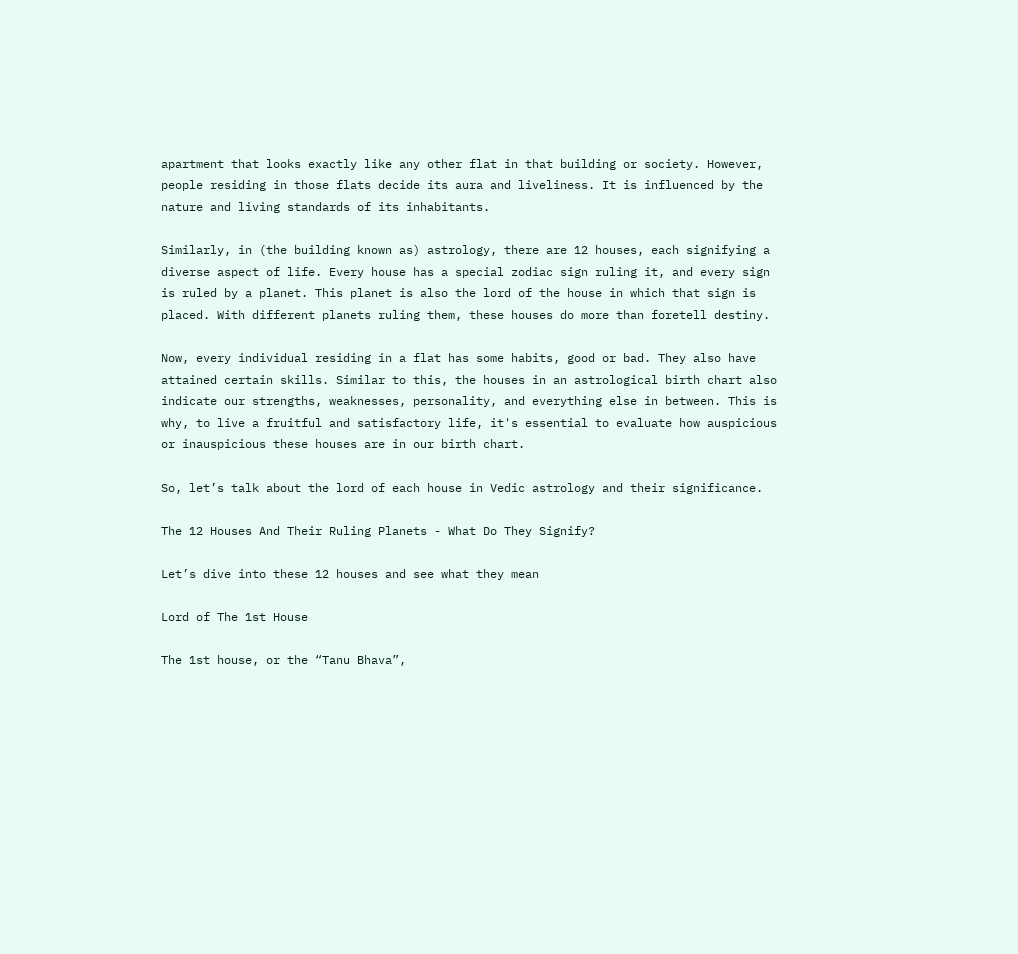apartment that looks exactly like any other flat in that building or society. However, people residing in those flats decide its aura and liveliness. It is influenced by the nature and living standards of its inhabitants.

Similarly, in (the building known as) astrology, there are 12 houses, each signifying a diverse aspect of life. Every house has a special zodiac sign ruling it, and every sign is ruled by a planet. This planet is also the lord of the house in which that sign is placed. With different planets ruling them, these houses do more than foretell destiny.

Now, every individual residing in a flat has some habits, good or bad. They also have attained certain skills. Similar to this, the houses in an astrological birth chart also indicate our strengths, weaknesses, personality, and everything else in between. This is why, to live a fruitful and satisfactory life, it's essential to evaluate how auspicious or inauspicious these houses are in our birth chart.

So, let’s talk about the lord of each house in Vedic astrology and their significance.

The 12 Houses And Their Ruling Planets - What Do They Signify?

Let’s dive into these 12 houses and see what they mean

Lord of The 1st House

The 1st house, or the “Tanu Bhava”,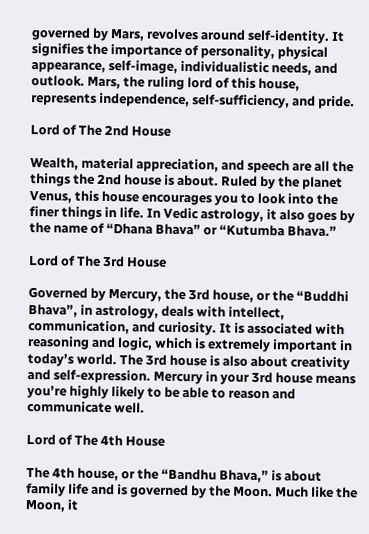governed by Mars, revolves around self-identity. It signifies the importance of personality, physical appearance, self-image, individualistic needs, and outlook. Mars, the ruling lord of this house, represents independence, self-sufficiency, and pride.

Lord of The 2nd House

Wealth, material appreciation, and speech are all the things the 2nd house is about. Ruled by the planet Venus, this house encourages you to look into the finer things in life. In Vedic astrology, it also goes by the name of “Dhana Bhava” or “Kutumba Bhava.”

Lord of The 3rd House

Governed by Mercury, the 3rd house, or the “Buddhi Bhava”, in astrology, deals with intellect, communication, and curiosity. It is associated with reasoning and logic, which is extremely important in today’s world. The 3rd house is also about creativity and self-expression. Mercury in your 3rd house means you’re highly likely to be able to reason and communicate well.

Lord of The 4th House

The 4th house, or the “Bandhu Bhava,” is about family life and is governed by the Moon. Much like the Moon, it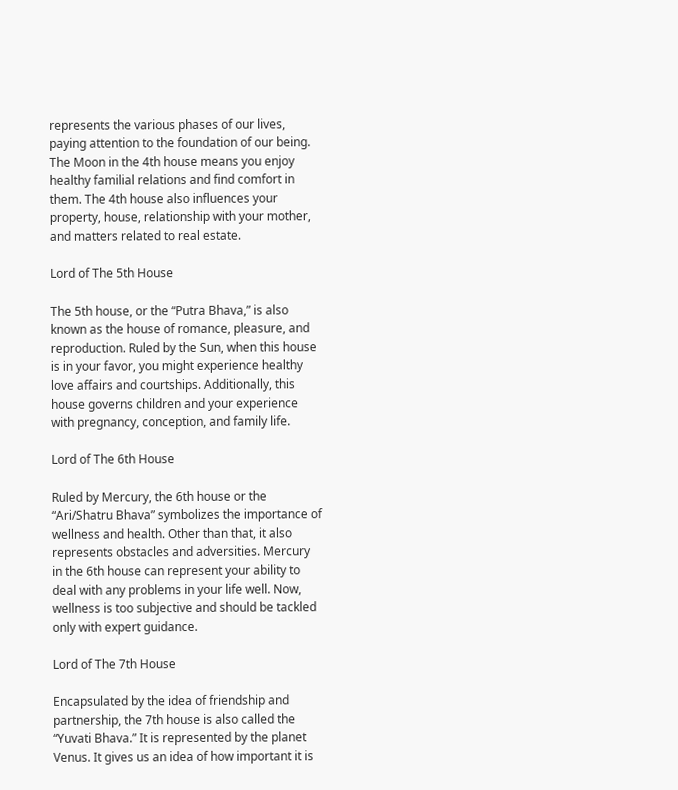represents the various phases of our lives, paying attention to the foundation of our being. The Moon in the 4th house means you enjoy healthy familial relations and find comfort in them. The 4th house also influences your property, house, relationship with your mother, and matters related to real estate.

Lord of The 5th House

The 5th house, or the “Putra Bhava,” is also known as the house of romance, pleasure, and reproduction. Ruled by the Sun, when this house is in your favor, you might experience healthy love affairs and courtships. Additionally, this house governs children and your experience with pregnancy, conception, and family life.

Lord of The 6th House

Ruled by Mercury, the 6th house or the “Ari/Shatru Bhava” symbolizes the importance of wellness and health. Other than that, it also represents obstacles and adversities. Mercury in the 6th house can represent your ability to deal with any problems in your life well. Now, wellness is too subjective and should be tackled only with expert guidance.

Lord of The 7th House

Encapsulated by the idea of friendship and partnership, the 7th house is also called the “Yuvati Bhava.” It is represented by the planet Venus. It gives us an idea of how important it is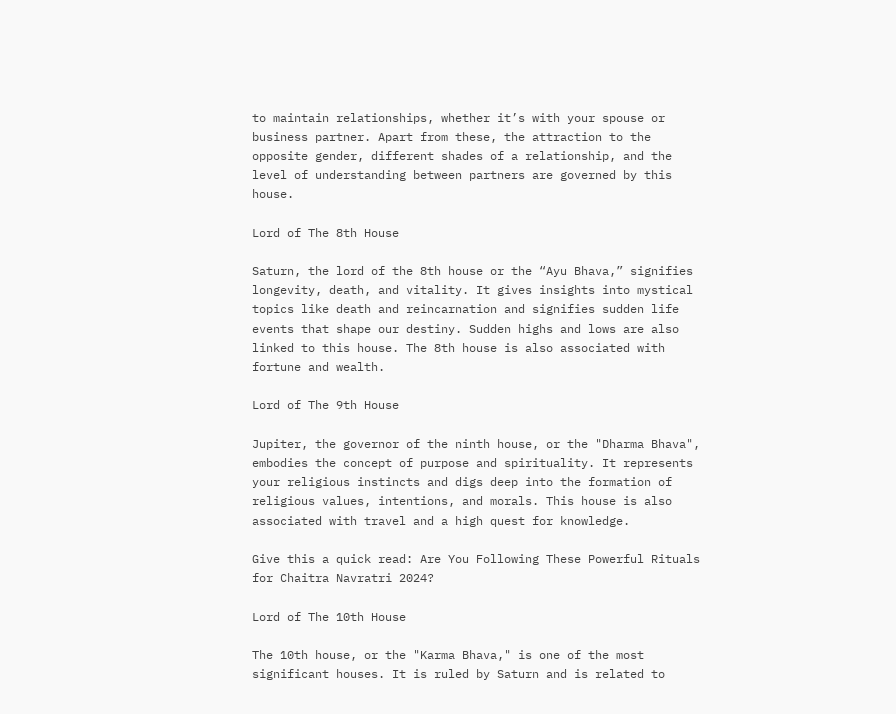to maintain relationships, whether it’s with your spouse or business partner. Apart from these, the attraction to the opposite gender, different shades of a relationship, and the level of understanding between partners are governed by this house.

Lord of The 8th House

Saturn, the lord of the 8th house or the “Ayu Bhava,” signifies longevity, death, and vitality. It gives insights into mystical topics like death and reincarnation and signifies sudden life events that shape our destiny. Sudden highs and lows are also linked to this house. The 8th house is also associated with fortune and wealth.

Lord of The 9th House

Jupiter, the governor of the ninth house, or the "Dharma Bhava", embodies the concept of purpose and spirituality. It represents your religious instincts and digs deep into the formation of religious values, intentions, and morals. This house is also associated with travel and a high quest for knowledge.

Give this a quick read: Are You Following These Powerful Rituals for Chaitra Navratri 2024?

Lord of The 10th House

The 10th house, or the "Karma Bhava," is one of the most significant houses. It is ruled by Saturn and is related to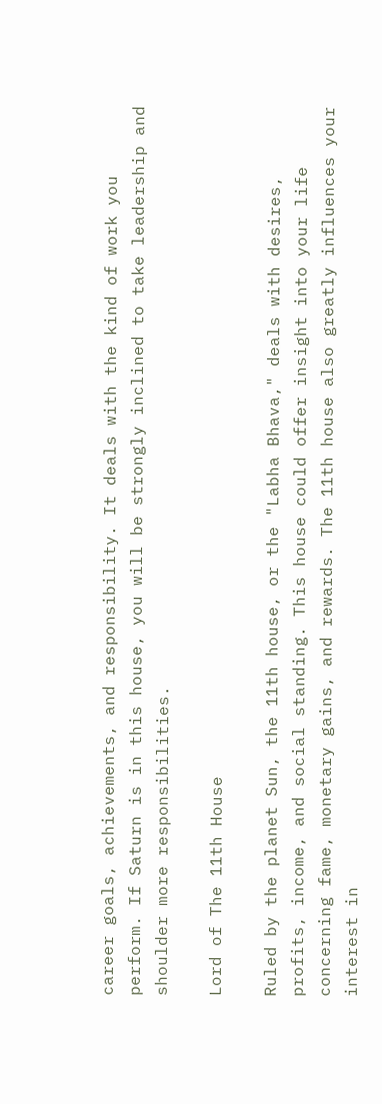career goals, achievements, and responsibility. It deals with the kind of work you perform. If Saturn is in this house, you will be strongly inclined to take leadership and shoulder more responsibilities.

Lord of The 11th House

Ruled by the planet Sun, the 11th house, or the "Labha Bhava," deals with desires, profits, income, and social standing. This house could offer insight into your life concerning fame, monetary gains, and rewards. The 11th house also greatly influences your interest in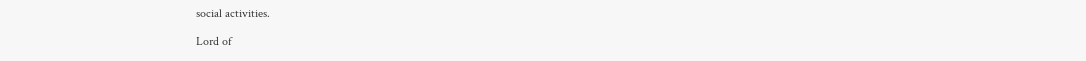social activities.

Lord of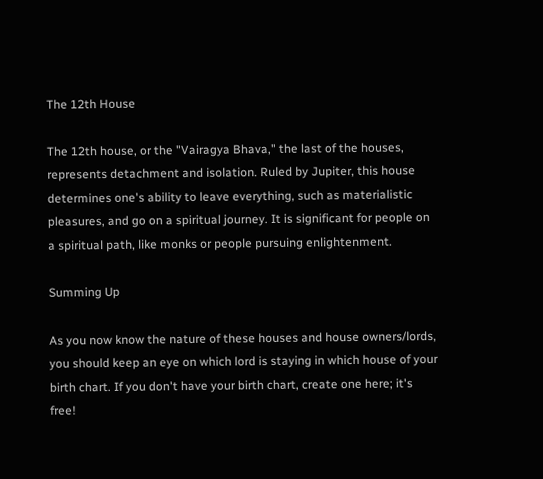The 12th House

The 12th house, or the "Vairagya Bhava," the last of the houses, represents detachment and isolation. Ruled by Jupiter, this house determines one's ability to leave everything, such as materialistic pleasures, and go on a spiritual journey. It is significant for people on a spiritual path, like monks or people pursuing enlightenment.

Summing Up

As you now know the nature of these houses and house owners/lords, you should keep an eye on which lord is staying in which house of your birth chart. If you don't have your birth chart, create one here; it's free!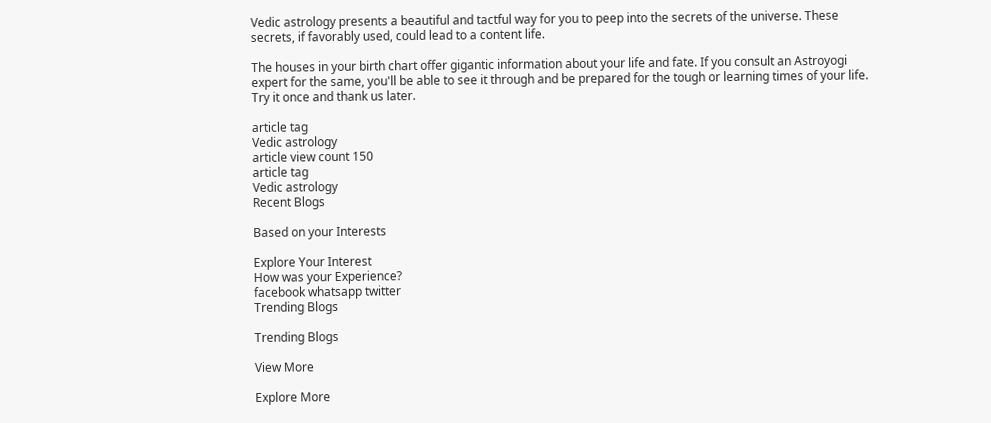Vedic astrology presents a beautiful and tactful way for you to peep into the secrets of the universe. These secrets, if favorably used, could lead to a content life.

The houses in your birth chart offer gigantic information about your life and fate. If you consult an Astroyogi expert for the same, you'll be able to see it through and be prepared for the tough or learning times of your life. Try it once and thank us later.

article tag
Vedic astrology
article view count 150
article tag
Vedic astrology
Recent Blogs

Based on your Interests

Explore Your Interest
How was your Experience?
facebook whatsapp twitter
Trending Blogs

Trending Blogs

View More

Explore More